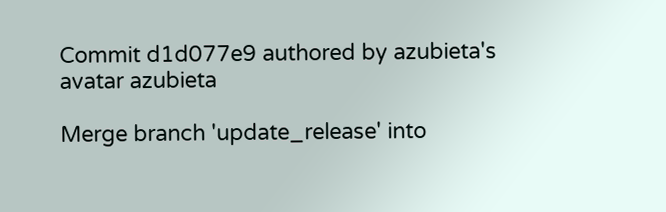Commit d1d077e9 authored by azubieta's avatar azubieta

Merge branch 'update_release' into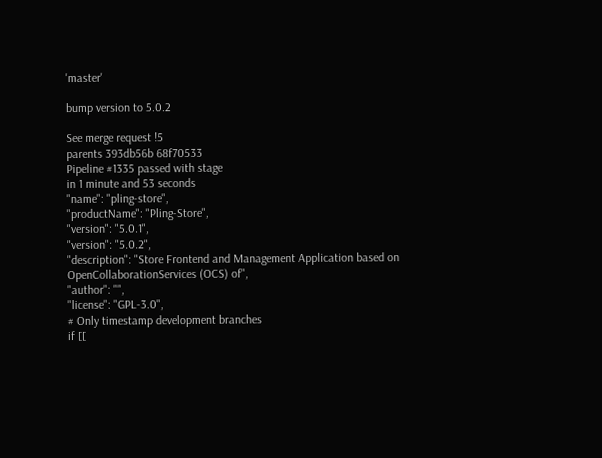'master'

bump version to 5.0.2

See merge request !5
parents 393db56b 68f70533
Pipeline #1335 passed with stage
in 1 minute and 53 seconds
"name": "pling-store",
"productName": "Pling-Store",
"version": "5.0.1",
"version": "5.0.2",
"description": "Store Frontend and Management Application based on OpenCollaborationServices (OCS) of",
"author": "",
"license": "GPL-3.0",
# Only timestamp development branches
if [[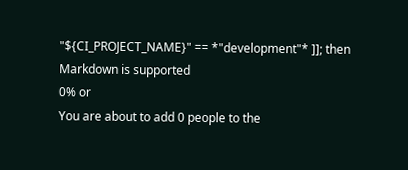"${CI_PROJECT_NAME}" == *"development"* ]]; then
Markdown is supported
0% or
You are about to add 0 people to the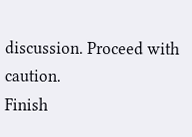discussion. Proceed with caution.
Finish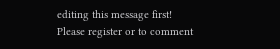editing this message first!
Please register or to comment